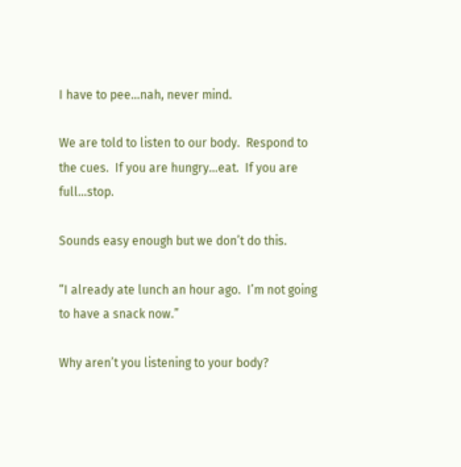I have to pee…nah, never mind.

We are told to listen to our body.  Respond to the cues.  If you are hungry…eat.  If you are full…stop.

Sounds easy enough but we don’t do this.

“I already ate lunch an hour ago.  I’m not going to have a snack now.”

Why aren’t you listening to your body?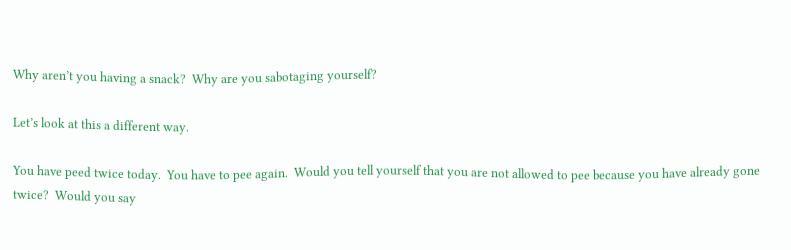Why aren’t you having a snack?  Why are you sabotaging yourself?

Let’s look at this a different way.

You have peed twice today.  You have to pee again.  Would you tell yourself that you are not allowed to pee because you have already gone twice?  Would you say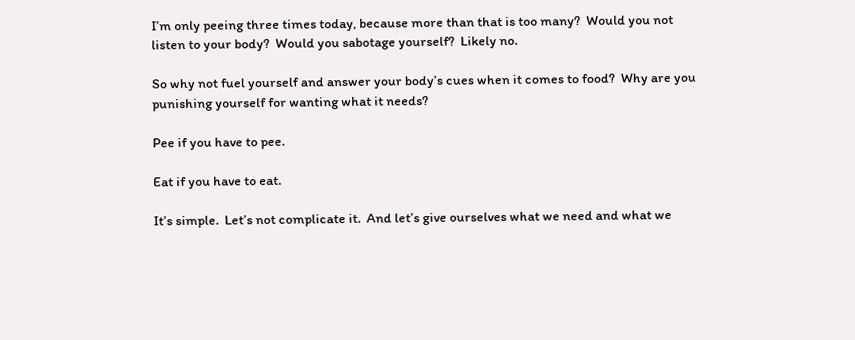I’m only peeing three times today, because more than that is too many?  Would you not listen to your body?  Would you sabotage yourself?  Likely no.

So why not fuel yourself and answer your body’s cues when it comes to food?  Why are you punishing yourself for wanting what it needs?

Pee if you have to pee.

Eat if you have to eat.

It’s simple.  Let’s not complicate it.  And let’s give ourselves what we need and what we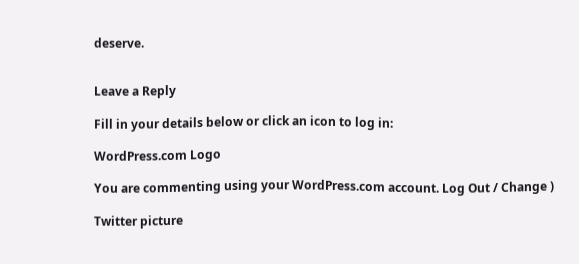deserve.


Leave a Reply

Fill in your details below or click an icon to log in:

WordPress.com Logo

You are commenting using your WordPress.com account. Log Out / Change )

Twitter picture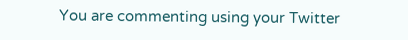You are commenting using your Twitter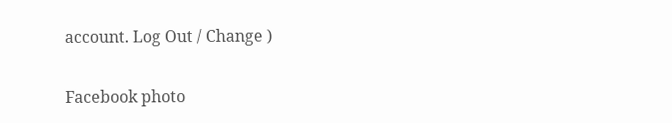account. Log Out / Change )

Facebook photo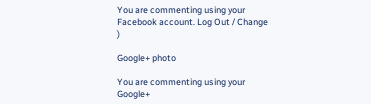You are commenting using your Facebook account. Log Out / Change )

Google+ photo

You are commenting using your Google+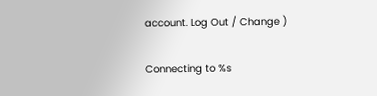account. Log Out / Change )

Connecting to %s